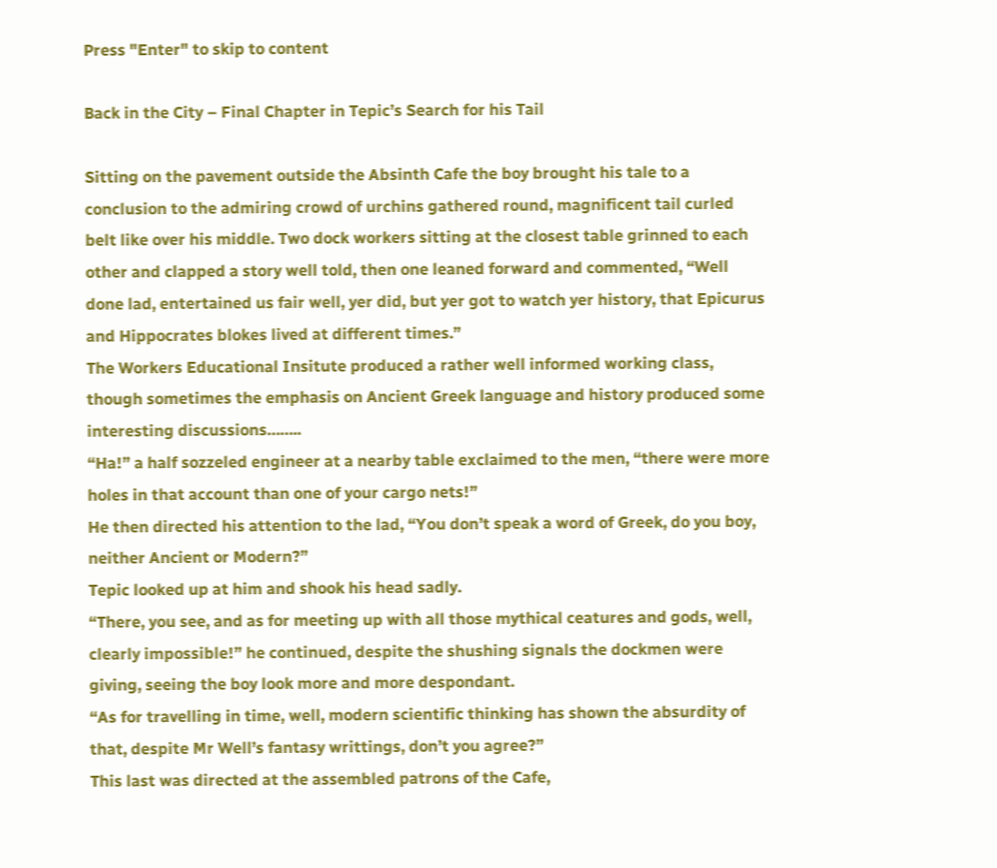Press "Enter" to skip to content

Back in the City – Final Chapter in Tepic’s Search for his Tail

Sitting on the pavement outside the Absinth Cafe the boy brought his tale to a conclusion to the admiring crowd of urchins gathered round, magnificent tail curled belt like over his middle. Two dock workers sitting at the closest table grinned to each other and clapped a story well told, then one leaned forward and commented, “Well done lad, entertained us fair well, yer did, but yer got to watch yer history, that Epicurus and Hippocrates blokes lived at different times.”
The Workers Educational Insitute produced a rather well informed working class, though sometimes the emphasis on Ancient Greek language and history produced some interesting discussions……..
“Ha!” a half sozzeled engineer at a nearby table exclaimed to the men, “there were more holes in that account than one of your cargo nets!”
He then directed his attention to the lad, “You don’t speak a word of Greek, do you boy, neither Ancient or Modern?”
Tepic looked up at him and shook his head sadly.
“There, you see, and as for meeting up with all those mythical ceatures and gods, well, clearly impossible!” he continued, despite the shushing signals the dockmen were giving, seeing the boy look more and more despondant.
“As for travelling in time, well, modern scientific thinking has shown the absurdity of that, despite Mr Well’s fantasy writtings, don’t you agree?”
This last was directed at the assembled patrons of the Cafe,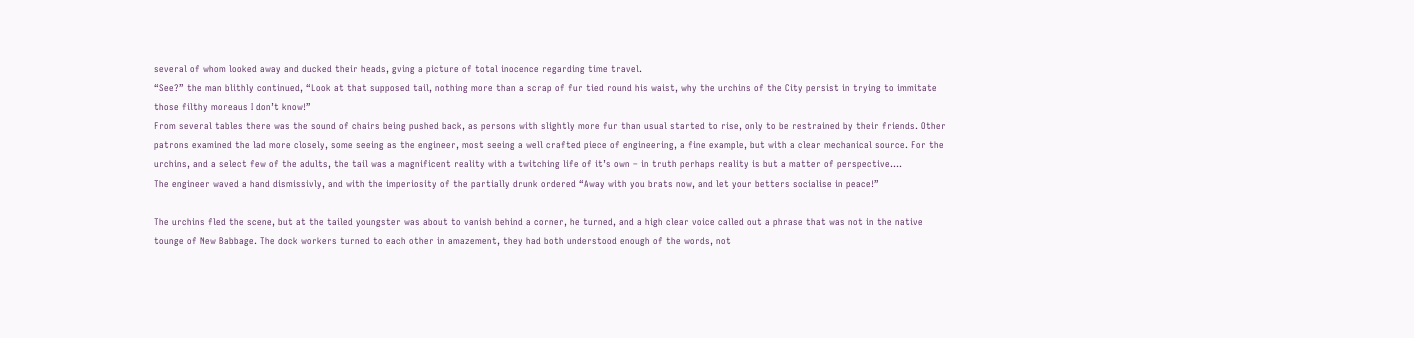several of whom looked away and ducked their heads, gving a picture of total inocence regarding time travel.
“See?” the man blithly continued, “Look at that supposed tail, nothing more than a scrap of fur tied round his waist, why the urchins of the City persist in trying to immitate those filthy moreaus I don’t know!”
From several tables there was the sound of chairs being pushed back, as persons with slightly more fur than usual started to rise, only to be restrained by their friends. Other patrons examined the lad more closely, some seeing as the engineer, most seeing a well crafted piece of engineering, a fine example, but with a clear mechanical source. For the urchins, and a select few of the adults, the tail was a magnificent reality with a twitching life of it’s own – in truth perhaps reality is but a matter of perspective….
The engineer waved a hand dismissivly, and with the imperiosity of the partially drunk ordered “Away with you brats now, and let your betters socialise in peace!”

The urchins fled the scene, but at the tailed youngster was about to vanish behind a corner, he turned, and a high clear voice called out a phrase that was not in the native tounge of New Babbage. The dock workers turned to each other in amazement, they had both understood enough of the words, not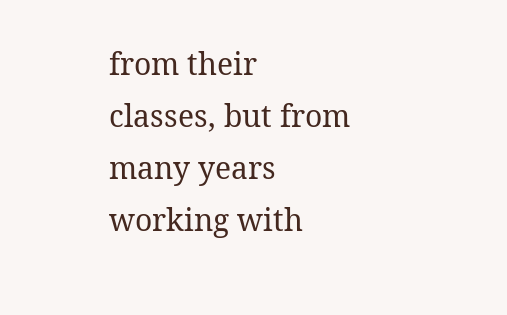from their classes, but from many years working with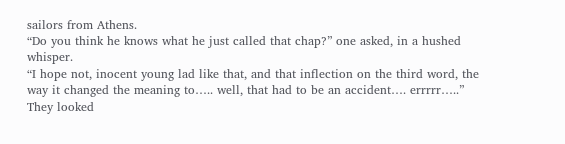sailors from Athens.
“Do you think he knows what he just called that chap?” one asked, in a hushed whisper.
“I hope not, inocent young lad like that, and that inflection on the third word, the way it changed the meaning to….. well, that had to be an accident…. errrrr…..”
They looked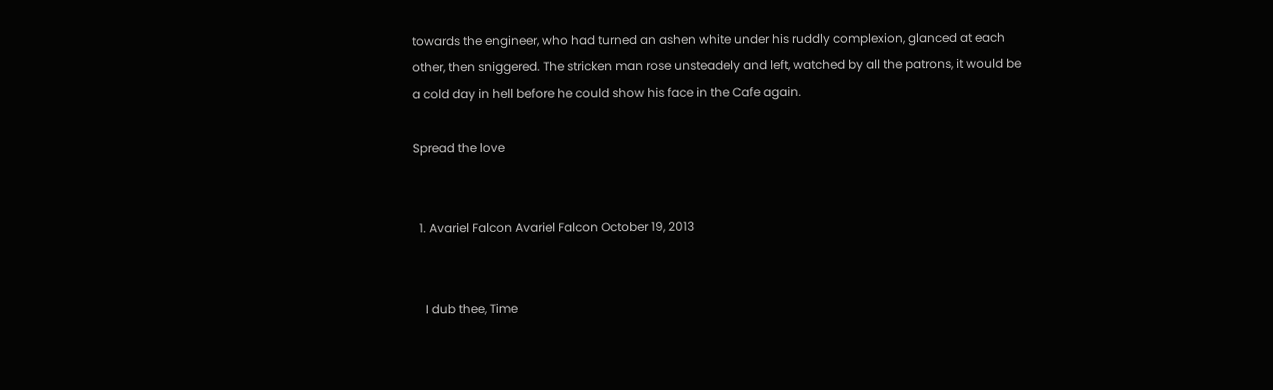towards the engineer, who had turned an ashen white under his ruddly complexion, glanced at each other, then sniggered. The stricken man rose unsteadely and left, watched by all the patrons, it would be a cold day in hell before he could show his face in the Cafe again.

Spread the love


  1. Avariel Falcon Avariel Falcon October 19, 2013


    I dub thee, Time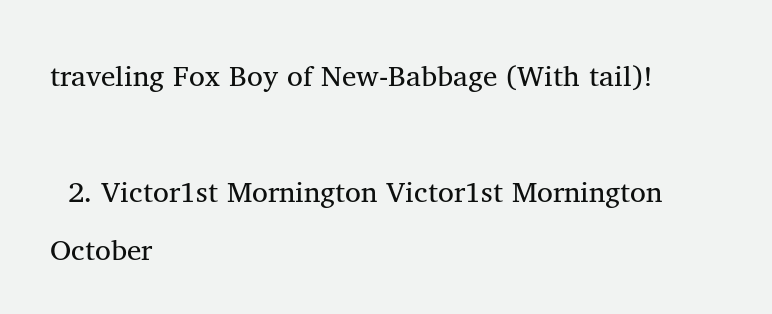traveling Fox Boy of New-Babbage (With tail)!

  2. Victor1st Mornington Victor1st Mornington October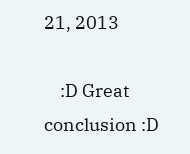21, 2013

    :D Great conclusion :D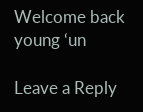Welcome back young ‘un

Leave a Reply